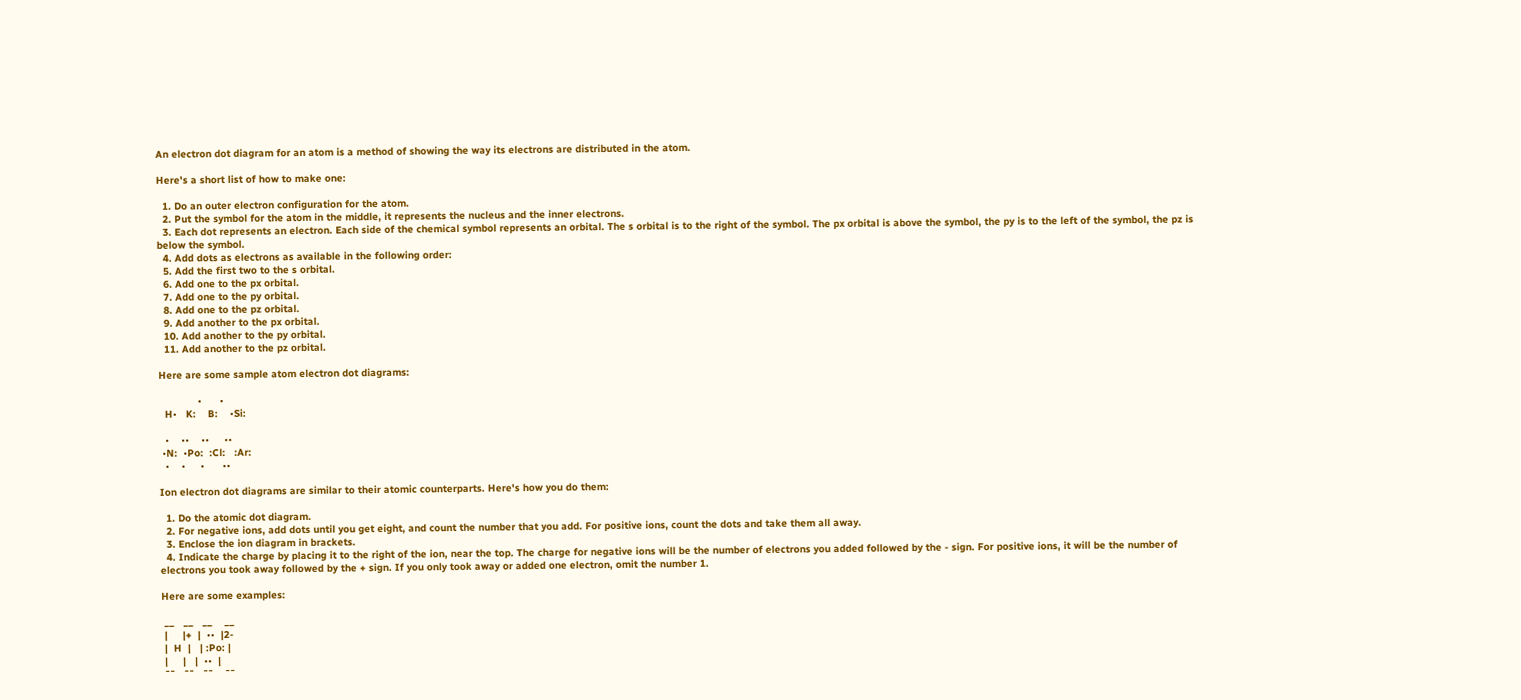An electron dot diagram for an atom is a method of showing the way its electrons are distributed in the atom.

Here's a short list of how to make one:

  1. Do an outer electron configuration for the atom.
  2. Put the symbol for the atom in the middle, it represents the nucleus and the inner electrons.
  3. Each dot represents an electron. Each side of the chemical symbol represents an orbital. The s orbital is to the right of the symbol. The px orbital is above the symbol, the py is to the left of the symbol, the pz is below the symbol.
  4. Add dots as electrons as available in the following order:
  5. Add the first two to the s orbital.
  6. Add one to the px orbital.
  7. Add one to the py orbital.
  8. Add one to the pz orbital.
  9. Add another to the px orbital.
  10. Add another to the py orbital.
  11. Add another to the pz orbital.

Here are some sample atom electron dot diagrams:

             •      •
  H•   K:    B:    •Si:

  •    ••    ••     ••
 •N:  •Po:  :Cl:   :Ar:
  •    •     •      ••

Ion electron dot diagrams are similar to their atomic counterparts. Here's how you do them:

  1. Do the atomic dot diagram.
  2. For negative ions, add dots until you get eight, and count the number that you add. For positive ions, count the dots and take them all away.
  3. Enclose the ion diagram in brackets.
  4. Indicate the charge by placing it to the right of the ion, near the top. The charge for negative ions will be the number of electrons you added followed by the - sign. For positive ions, it will be the number of electrons you took away followed by the + sign. If you only took away or added one electron, omit the number 1.

Here are some examples:

 __   __   __    __
 |     |+  |  ••  |2-
 |  H  |   | :Po: |
 |     |   |  ••  |
 ¯¯   ¯¯   ¯¯    ¯¯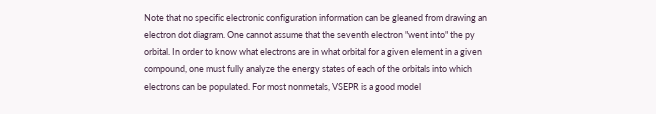Note that no specific electronic configuration information can be gleaned from drawing an electron dot diagram. One cannot assume that the seventh electron "went into" the py orbital. In order to know what electrons are in what orbital for a given element in a given compound, one must fully analyze the energy states of each of the orbitals into which electrons can be populated. For most nonmetals, VSEPR is a good model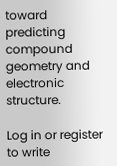toward predicting compound geometry and electronic structure.

Log in or register to write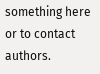something here or to contact authors.